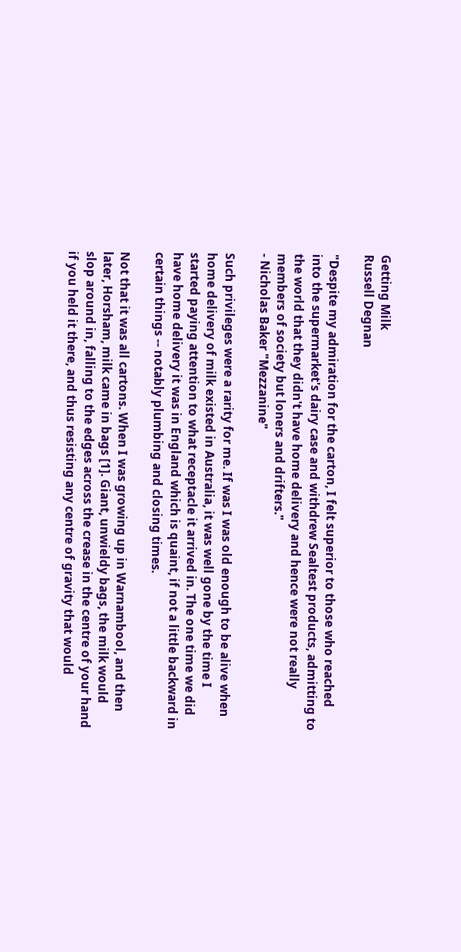Getting Milk
Russell Degnan

"Despite my admiration for the carton, I felt superior to those who reached into the supermarket's dairy case and withdrew Sealtest products, admitting to the world that they didn't have home delivery and hence were not really members of society but loners and drifters."
- Nicholas Baker "Mezzanine"

Such privileges were a rarity for me. If was I was old enough to be alive when home delivery of milk existed in Australia, it was well gone by the time I started paying attention to what receptacle it arrived in. The one time we did have home delivery it was in England which is quaint, if not a little backward in certain things -- notably plumbing and closing times.

Not that it was all cartons. When I was growing up in Warnambool, and then later, Horsham, milk came in bags [1]. Giant, unwieldy bags, the milk would slop around in, falling to the edges across the crease in the centre of your hand if you held it there, and thus resisting any centre of gravity that would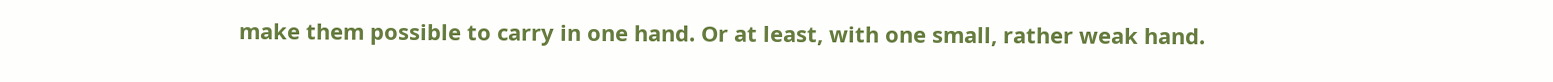make them possible to carry in one hand. Or at least, with one small, rather weak hand.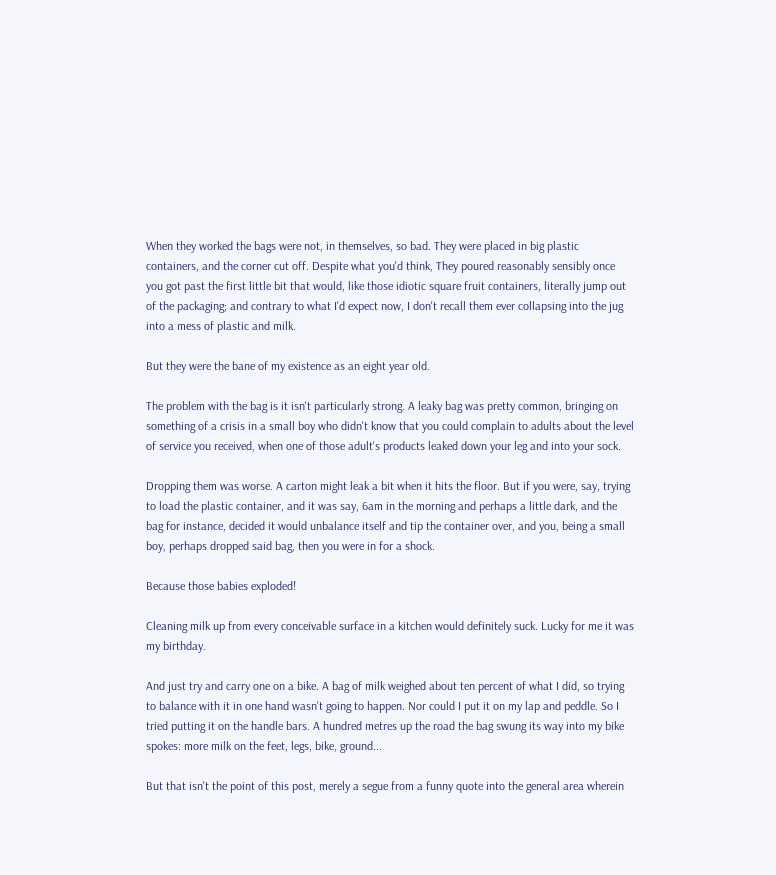When they worked the bags were not, in themselves, so bad. They were placed in big plastic containers, and the corner cut off. Despite what you'd think, They poured reasonably sensibly once you got past the first little bit that would, like those idiotic square fruit containers, literally jump out of the packaging; and contrary to what I'd expect now, I don't recall them ever collapsing into the jug into a mess of plastic and milk.

But they were the bane of my existence as an eight year old.

The problem with the bag is it isn't particularly strong. A leaky bag was pretty common, bringing on something of a crisis in a small boy who didn't know that you could complain to adults about the level of service you received, when one of those adult's products leaked down your leg and into your sock.

Dropping them was worse. A carton might leak a bit when it hits the floor. But if you were, say, trying to load the plastic container, and it was say, 6am in the morning and perhaps a little dark, and the bag for instance, decided it would unbalance itself and tip the container over, and you, being a small boy, perhaps dropped said bag, then you were in for a shock.

Because those babies exploded!

Cleaning milk up from every conceivable surface in a kitchen would definitely suck. Lucky for me it was my birthday.

And just try and carry one on a bike. A bag of milk weighed about ten percent of what I did, so trying to balance with it in one hand wasn't going to happen. Nor could I put it on my lap and peddle. So I tried putting it on the handle bars. A hundred metres up the road the bag swung its way into my bike spokes: more milk on the feet, legs, bike, ground...

But that isn't the point of this post, merely a segue from a funny quote into the general area wherein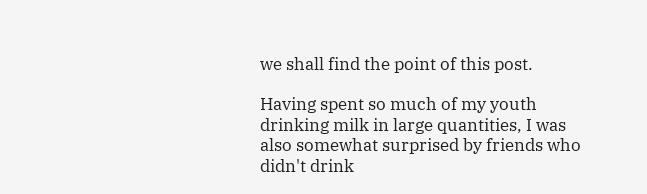we shall find the point of this post.

Having spent so much of my youth drinking milk in large quantities, I was also somewhat surprised by friends who didn't drink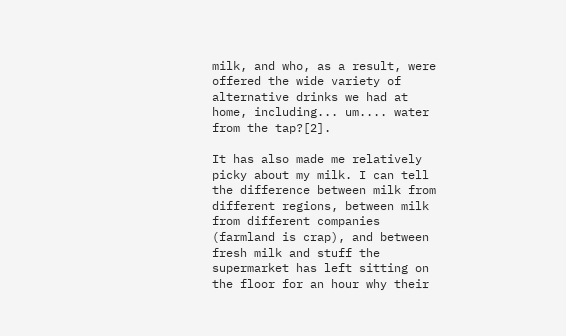milk, and who, as a result, were offered the wide variety of alternative drinks we had at home, including... um.... water from the tap?[2].

It has also made me relatively picky about my milk. I can tell the difference between milk from different regions, between milk from different companies (farmland is crap), and between fresh milk and stuff the supermarket has left sitting on the floor for an hour why their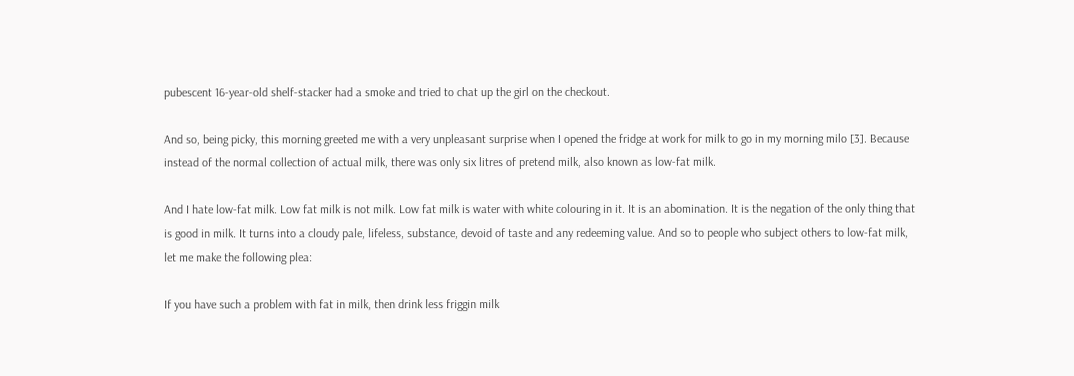pubescent 16-year-old shelf-stacker had a smoke and tried to chat up the girl on the checkout.

And so, being picky, this morning greeted me with a very unpleasant surprise when I opened the fridge at work for milk to go in my morning milo [3]. Because instead of the normal collection of actual milk, there was only six litres of pretend milk, also known as low-fat milk.

And I hate low-fat milk. Low fat milk is not milk. Low fat milk is water with white colouring in it. It is an abomination. It is the negation of the only thing that is good in milk. It turns into a cloudy pale, lifeless, substance, devoid of taste and any redeeming value. And so to people who subject others to low-fat milk, let me make the following plea:

If you have such a problem with fat in milk, then drink less friggin milk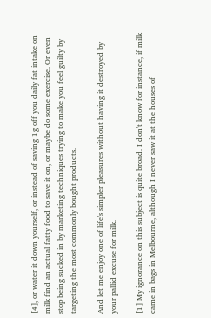[4], or water it down yourself, or instead of saving 1g off you daily fat intake on milk find an actual fatty food to save it on, or maybe do some exercise. Or even stop being sucked in by marketing techniques trying to make you feel guilty by targeting the most commonly bought products.

And let me enjoy one of life's simpler pleasures without having it destroyed by your pallid excuse for milk.

[1] My ignorance on this subject is quite broad. I don't know for instance, if milk came in bags in Melbourne, although I never saw it at the houses of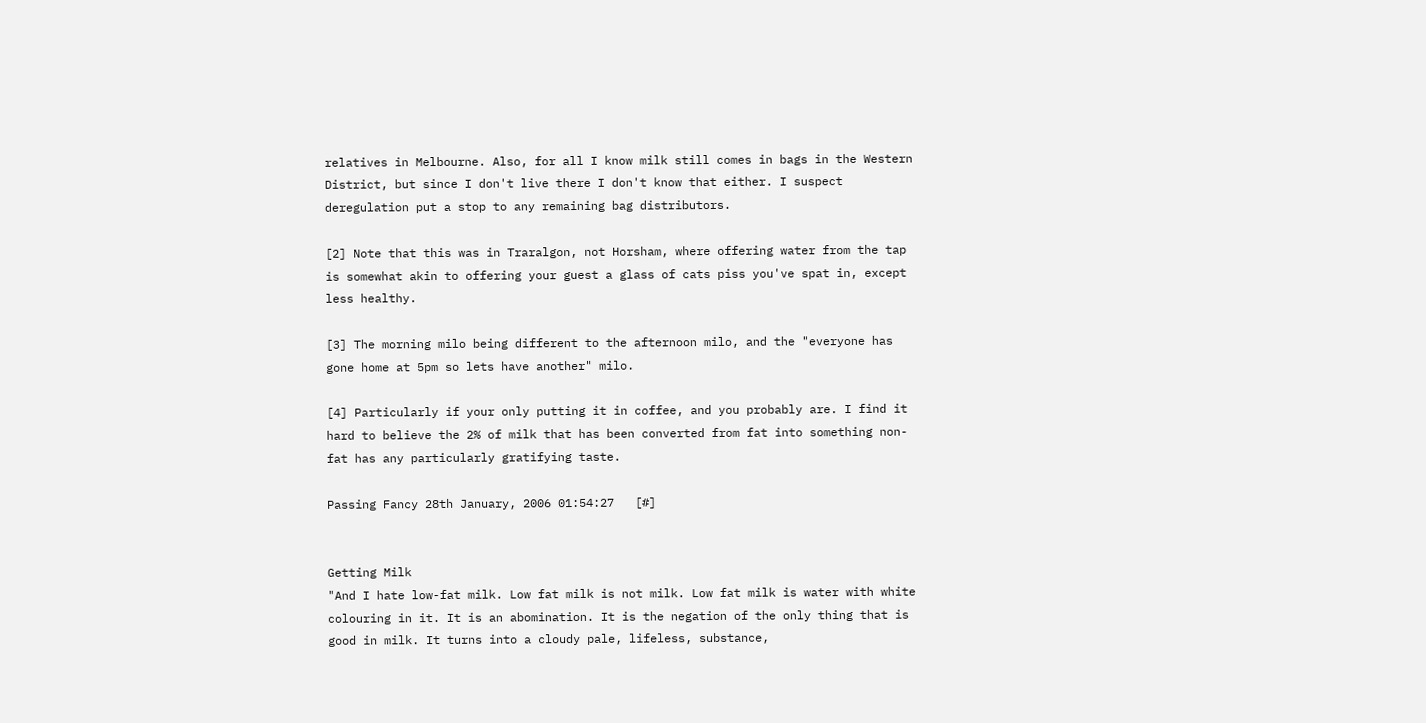relatives in Melbourne. Also, for all I know milk still comes in bags in the Western District, but since I don't live there I don't know that either. I suspect deregulation put a stop to any remaining bag distributors.

[2] Note that this was in Traralgon, not Horsham, where offering water from the tap is somewhat akin to offering your guest a glass of cats piss you've spat in, except less healthy.

[3] The morning milo being different to the afternoon milo, and the "everyone has gone home at 5pm so lets have another" milo.

[4] Particularly if your only putting it in coffee, and you probably are. I find it hard to believe the 2% of milk that has been converted from fat into something non-fat has any particularly gratifying taste.

Passing Fancy 28th January, 2006 01:54:27   [#]


Getting Milk
"And I hate low-fat milk. Low fat milk is not milk. Low fat milk is water with white colouring in it. It is an abomination. It is the negation of the only thing that is good in milk. It turns into a cloudy pale, lifeless, substance,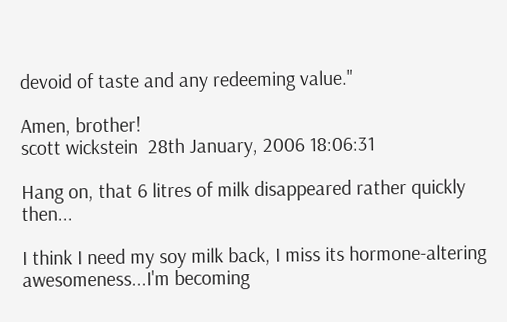devoid of taste and any redeeming value."

Amen, brother!
scott wickstein  28th January, 2006 18:06:31

Hang on, that 6 litres of milk disappeared rather quickly then...

I think I need my soy milk back, I miss its hormone-altering awesomeness...I'm becoming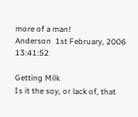more of a man!
Anderson  1st February, 2006 13:41:52

Getting Milk
Is it the soy, or lack of, that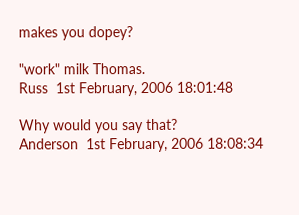makes you dopey?

"work" milk Thomas.
Russ  1st February, 2006 18:01:48

Why would you say that?
Anderson  1st February, 2006 18:08:34